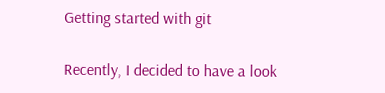Getting started with git

Recently, I decided to have a look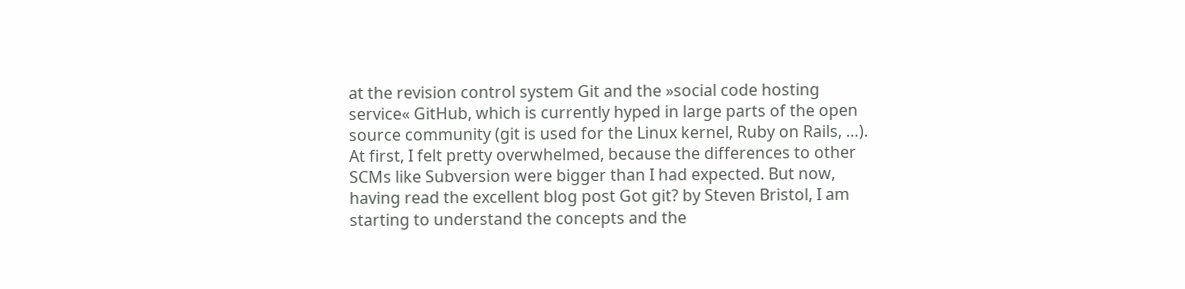at the revision control system Git and the »social code hosting service« GitHub, which is currently hyped in large parts of the open source community (git is used for the Linux kernel, Ruby on Rails, …). At first, I felt pretty overwhelmed, because the differences to other SCMs like Subversion were bigger than I had expected. But now, having read the excellent blog post Got git? by Steven Bristol, I am starting to understand the concepts and the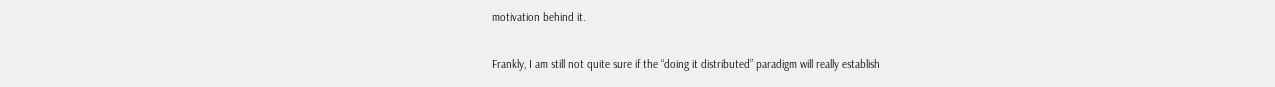motivation behind it.

Frankly, I am still not quite sure if the “doing it distributed” paradigm will really establish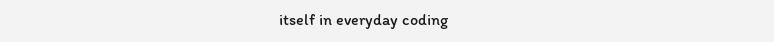itself in everyday coding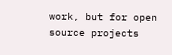work, but for open source projects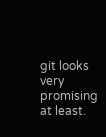git looks very promising at least.